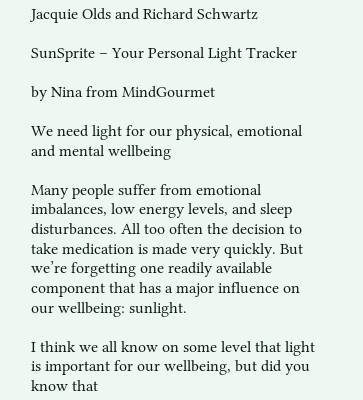Jacquie Olds and Richard Schwartz

SunSprite – Your Personal Light Tracker

by Nina from MindGourmet

We need light for our physical, emotional and mental wellbeing

Many people suffer from emotional imbalances, low energy levels, and sleep disturbances. All too often the decision to take medication is made very quickly. But we’re forgetting one readily available component that has a major influence on our wellbeing: sunlight.

I think we all know on some level that light is important for our wellbeing, but did you know that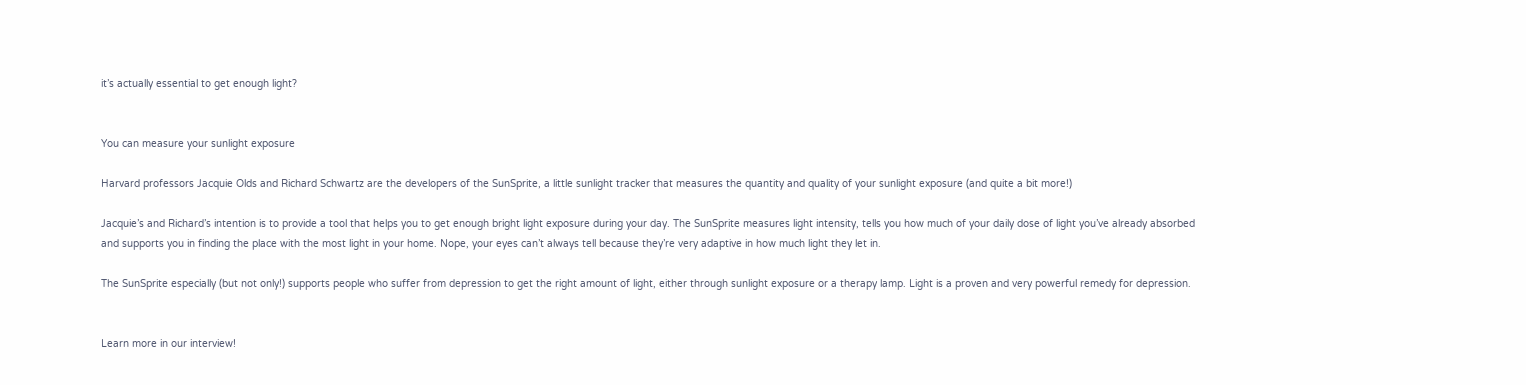it’s actually essential to get enough light?


You can measure your sunlight exposure

Harvard professors Jacquie Olds and Richard Schwartz are the developers of the SunSprite, a little sunlight tracker that measures the quantity and quality of your sunlight exposure (and quite a bit more!)

Jacquie’s and Richard’s intention is to provide a tool that helps you to get enough bright light exposure during your day. The SunSprite measures light intensity, tells you how much of your daily dose of light you’ve already absorbed and supports you in finding the place with the most light in your home. Nope, your eyes can’t always tell because they’re very adaptive in how much light they let in.

The SunSprite especially (but not only!) supports people who suffer from depression to get the right amount of light, either through sunlight exposure or a therapy lamp. Light is a proven and very powerful remedy for depression.


Learn more in our interview!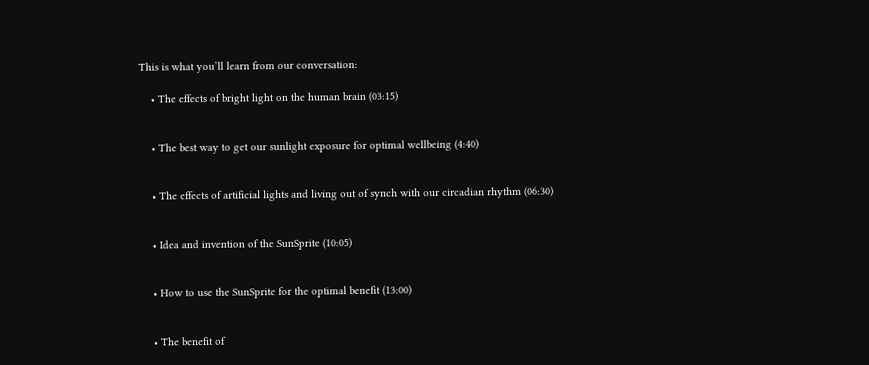This is what you’ll learn from our conversation:

    • The effects of bright light on the human brain (03:15)


    • The best way to get our sunlight exposure for optimal wellbeing (4:40)


    • The effects of artificial lights and living out of synch with our circadian rhythm (06:30)


    • Idea and invention of the SunSprite (10:05)


    • How to use the SunSprite for the optimal benefit (13:00)


    • The benefit of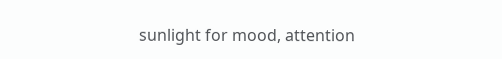sunlight for mood, attention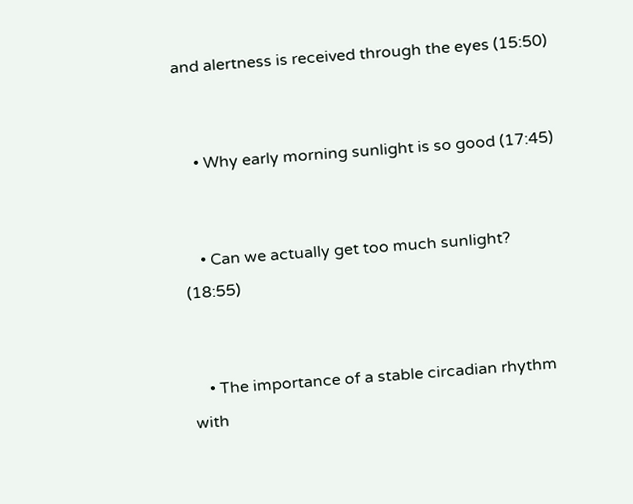and alertness is received through the eyes (15:50)


    • Why early morning sunlight is so good (17:45)


    • Can we actually get too much sunlight? (18:55)


    • The importance of a stable circadian rhythm with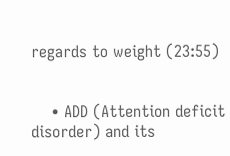regards to weight (23:55)


    • ADD (Attention deficit disorder) and its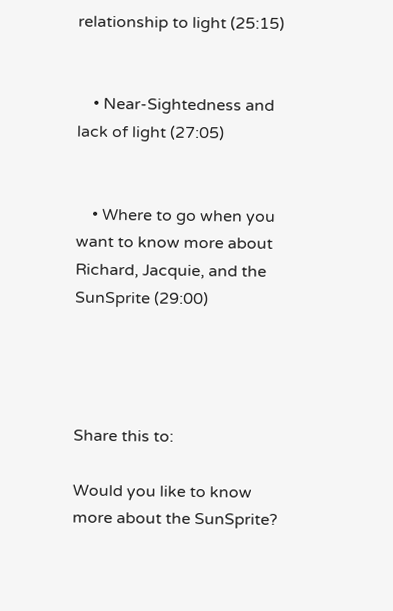relationship to light (25:15)


    • Near-Sightedness and lack of light (27:05)


    • Where to go when you want to know more about Richard, Jacquie, and the SunSprite (29:00)




Share this to:

Would you like to know more about the SunSprite?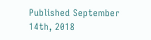Published September 14th, 2018